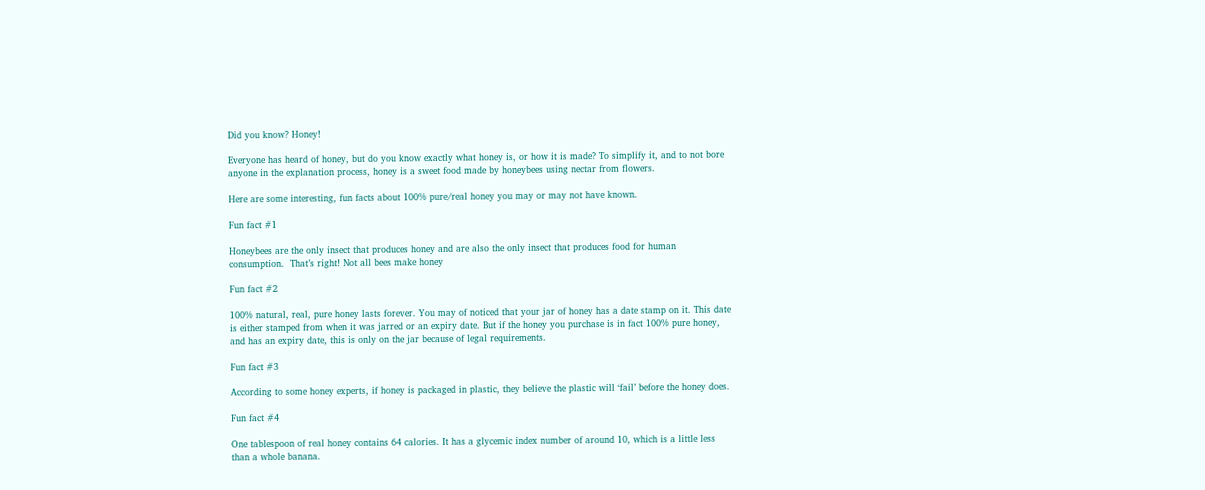Did you know? Honey!

Everyone has heard of honey, but do you know exactly what honey is, or how it is made? To simplify it, and to not bore anyone in the explanation process, honey is a sweet food made by honeybees using nectar from flowers.

Here are some interesting, fun facts about 100% pure/real honey you may or may not have known.

Fun fact #1

Honeybees are the only insect that produces honey and are also the only insect that produces food for human consumption.  That’s right! Not all bees make honey

Fun fact #2

100% natural, real, pure honey lasts forever. You may of noticed that your jar of honey has a date stamp on it. This date is either stamped from when it was jarred or an expiry date. But if the honey you purchase is in fact 100% pure honey, and has an expiry date, this is only on the jar because of legal requirements.

Fun fact #3

According to some honey experts, if honey is packaged in plastic, they believe the plastic will ‘fail’ before the honey does.

Fun fact #4

One tablespoon of real honey contains 64 calories. It has a glycemic index number of around 10, which is a little less than a whole banana.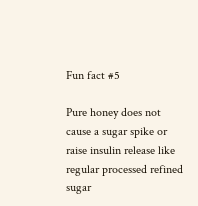Fun fact #5

Pure honey does not cause a sugar spike or raise insulin release like regular processed refined sugar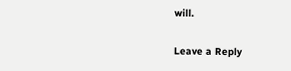will.

Leave a Reply